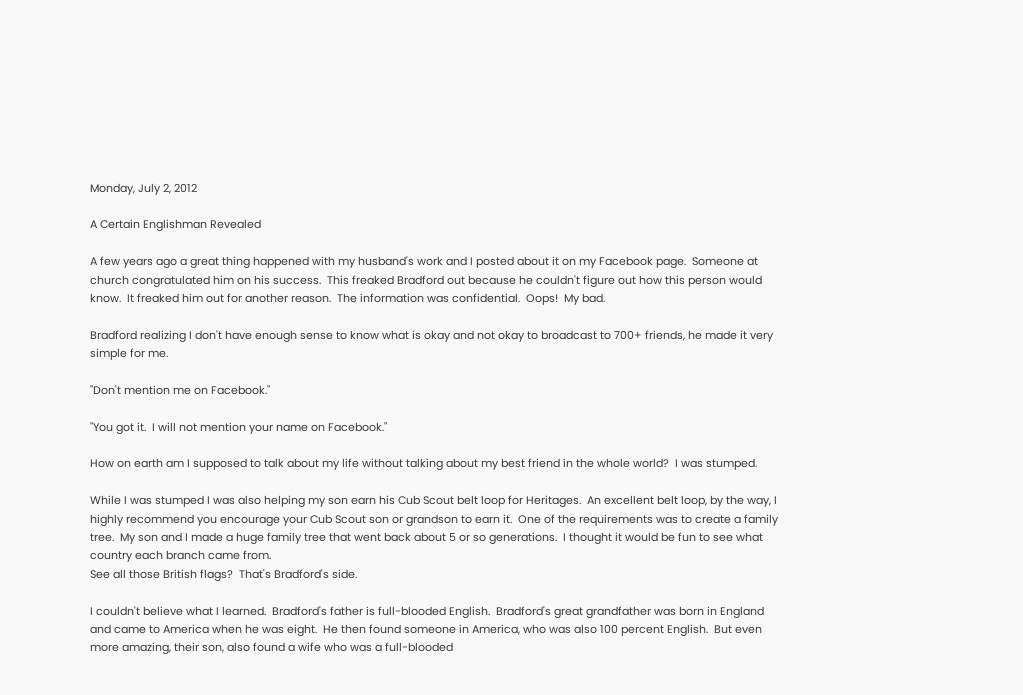Monday, July 2, 2012

A Certain Englishman Revealed

A few years ago a great thing happened with my husband's work and I posted about it on my Facebook page.  Someone at church congratulated him on his success.  This freaked Bradford out because he couldn't figure out how this person would know.  It freaked him out for another reason.  The information was confidential.  Oops!  My bad.

Bradford realizing I don't have enough sense to know what is okay and not okay to broadcast to 700+ friends, he made it very simple for me.

"Don't mention me on Facebook."

"You got it.  I will not mention your name on Facebook."

How on earth am I supposed to talk about my life without talking about my best friend in the whole world?  I was stumped.

While I was stumped I was also helping my son earn his Cub Scout belt loop for Heritages.  An excellent belt loop, by the way, I highly recommend you encourage your Cub Scout son or grandson to earn it.  One of the requirements was to create a family tree.  My son and I made a huge family tree that went back about 5 or so generations.  I thought it would be fun to see what country each branch came from.
See all those British flags?  That's Bradford's side.

I couldn't believe what I learned.  Bradford's father is full-blooded English.  Bradford's great grandfather was born in England and came to America when he was eight.  He then found someone in America, who was also 100 percent English.  But even more amazing, their son, also found a wife who was a full-blooded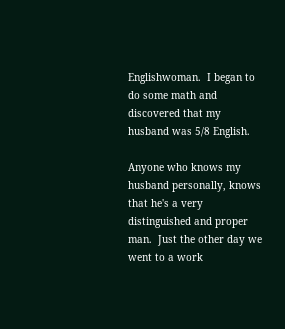Englishwoman.  I began to do some math and discovered that my husband was 5/8 English.

Anyone who knows my husband personally, knows that he's a very distinguished and proper man.  Just the other day we went to a work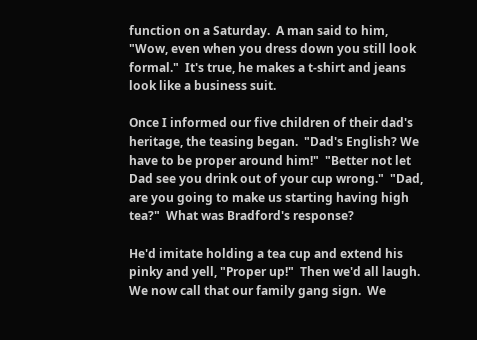function on a Saturday.  A man said to him, "Wow, even when you dress down you still look formal."  It's true, he makes a t-shirt and jeans look like a business suit.

Once I informed our five children of their dad's heritage, the teasing began.  "Dad's English? We have to be proper around him!"  "Better not let Dad see you drink out of your cup wrong."  "Dad, are you going to make us starting having high tea?"  What was Bradford's response?

He'd imitate holding a tea cup and extend his pinky and yell, "Proper up!"  Then we'd all laugh.  We now call that our family gang sign.  We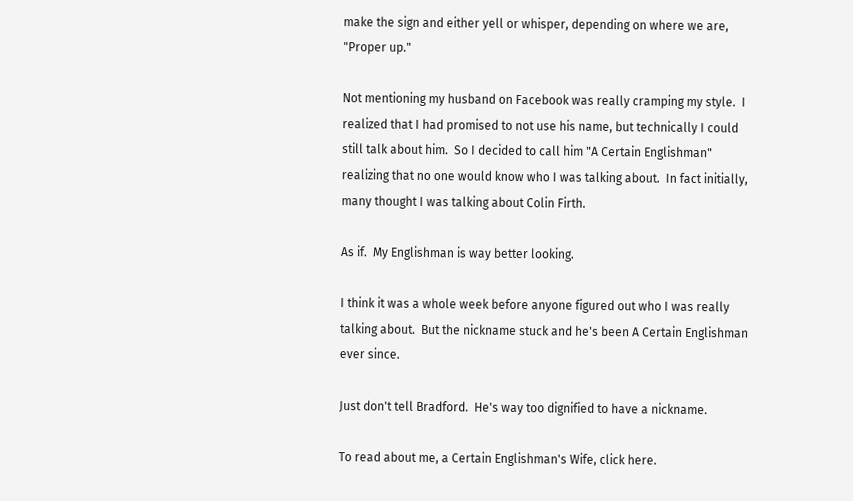make the sign and either yell or whisper, depending on where we are, "Proper up."

Not mentioning my husband on Facebook was really cramping my style.  I realized that I had promised to not use his name, but technically I could still talk about him.  So I decided to call him "A Certain Englishman" realizing that no one would know who I was talking about.  In fact initially, many thought I was talking about Colin Firth.

As if.  My Englishman is way better looking.

I think it was a whole week before anyone figured out who I was really talking about.  But the nickname stuck and he's been A Certain Englishman ever since.

Just don't tell Bradford.  He's way too dignified to have a nickname.

To read about me, a Certain Englishman's Wife, click here.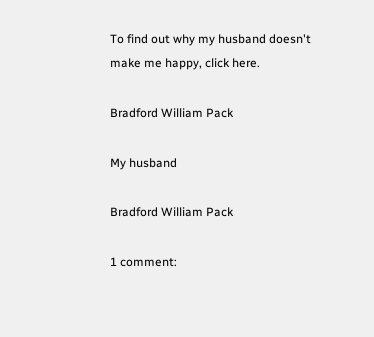To find out why my husband doesn't make me happy, click here.

Bradford William Pack

My husband

Bradford William Pack

1 comment: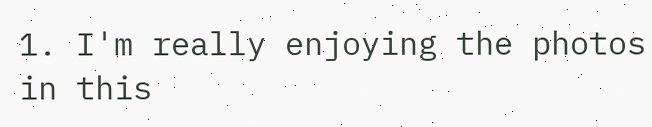1. I'm really enjoying the photos in this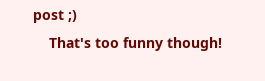post ;)
    That's too funny though!